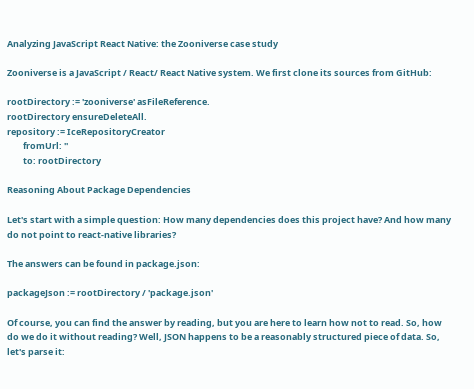Analyzing JavaScript React Native: the Zooniverse case study

Zooniverse is a JavaScript / React/ React Native system. We first clone its sources from GitHub:

rootDirectory := 'zooniverse' asFileReference.
rootDirectory ensureDeleteAll.
repository := IceRepositoryCreator
        fromUrl: ''
        to: rootDirectory

Reasoning About Package Dependencies

Let's start with a simple question: How many dependencies does this project have? And how many do not point to react-native libraries?

The answers can be found in package.json:

packageJson := rootDirectory / 'package.json'

Of course, you can find the answer by reading, but you are here to learn how not to read. So, how do we do it without reading? Well, JSON happens to be a reasonably structured piece of data. So, let's parse it: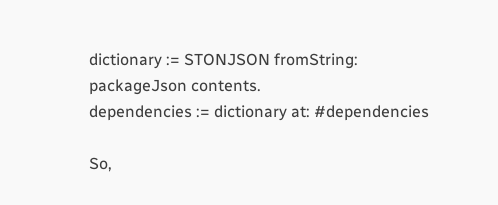dictionary := STONJSON fromString: packageJson contents.
dependencies := dictionary at: #dependencies

So,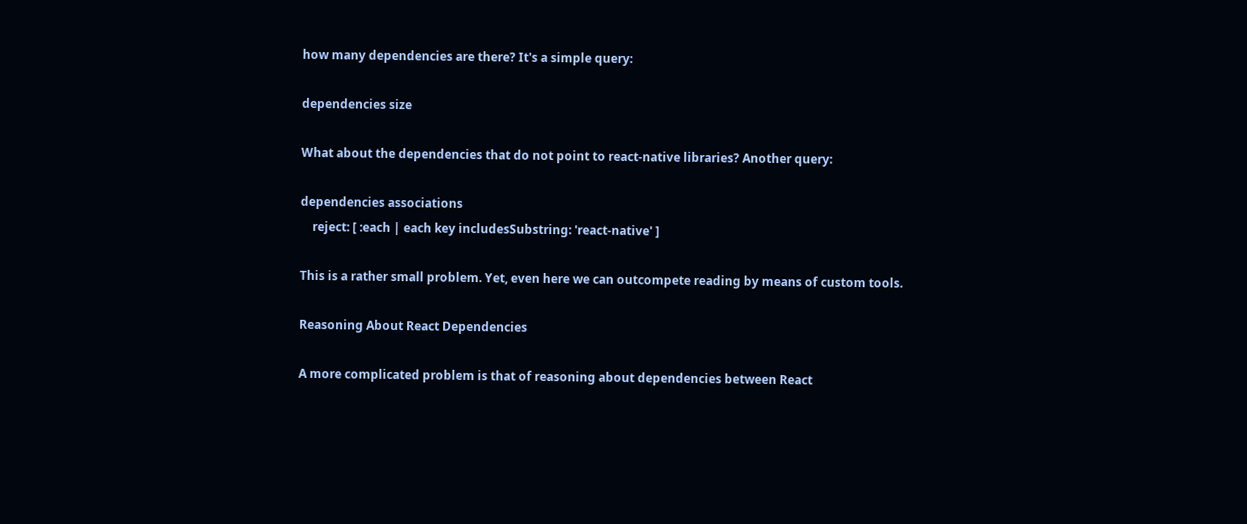how many dependencies are there? It's a simple query:

dependencies size

What about the dependencies that do not point to react-native libraries? Another query:

dependencies associations
    reject: [ :each | each key includesSubstring: 'react-native' ]

This is a rather small problem. Yet, even here we can outcompete reading by means of custom tools.

Reasoning About React Dependencies

A more complicated problem is that of reasoning about dependencies between React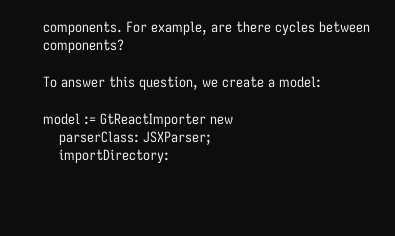components. For example, are there cycles between components?

To answer this question, we create a model:

model := GtReactImporter new
    parserClass: JSXParser;
    importDirectory: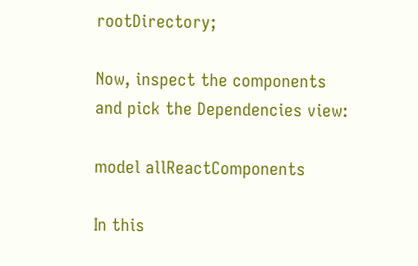rootDirectory;

Now, inspect the components and pick the Dependencies view:

model allReactComponents

In this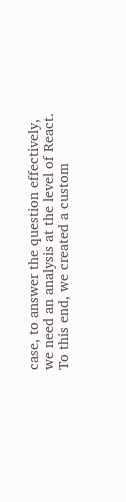case, to answer the question effectively, we need an analysis at the level of React. To this end, we created a custom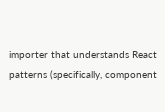importer that understands React patterns (specifically, component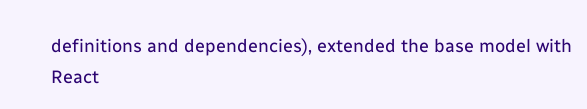definitions and dependencies), extended the base model with React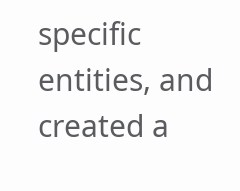specific entities, and created a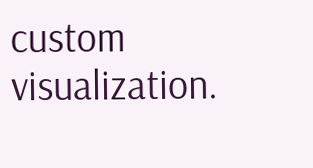custom visualization.